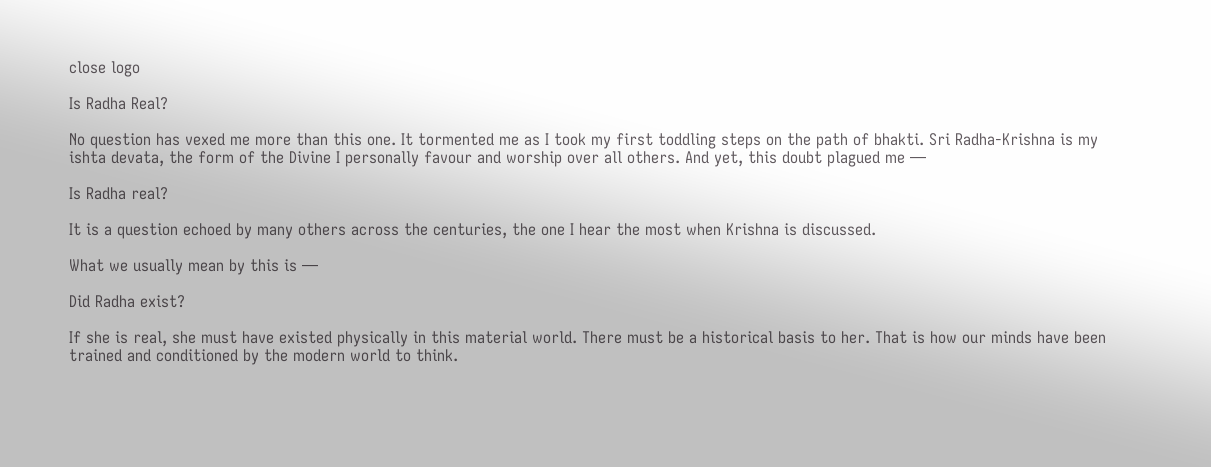close logo

Is Radha Real?

No question has vexed me more than this one. It tormented me as I took my first toddling steps on the path of bhakti. Sri Radha-Krishna is my ishta devata, the form of the Divine I personally favour and worship over all others. And yet, this doubt plagued me —

Is Radha real?

It is a question echoed by many others across the centuries, the one I hear the most when Krishna is discussed.

What we usually mean by this is —

Did Radha exist?

If she is real, she must have existed physically in this material world. There must be a historical basis to her. That is how our minds have been trained and conditioned by the modern world to think.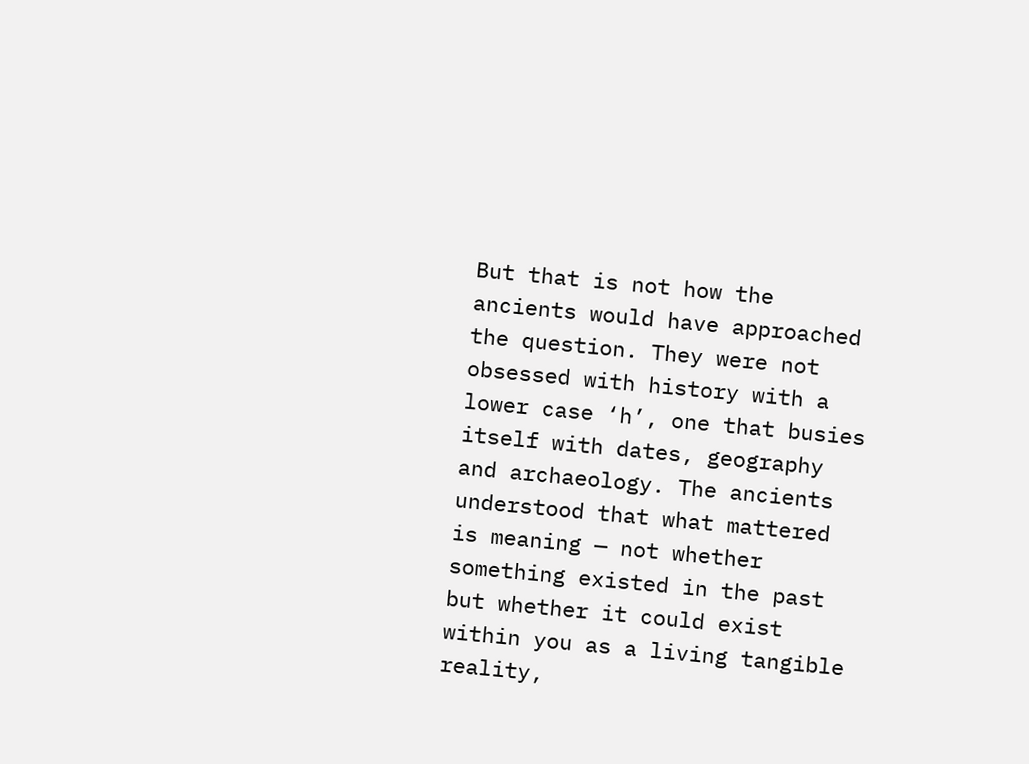But that is not how the ancients would have approached the question. They were not obsessed with history with a lower case ‘h’, one that busies itself with dates, geography and archaeology. The ancients understood that what mattered is meaning — not whether something existed in the past but whether it could exist within you as a living tangible reality,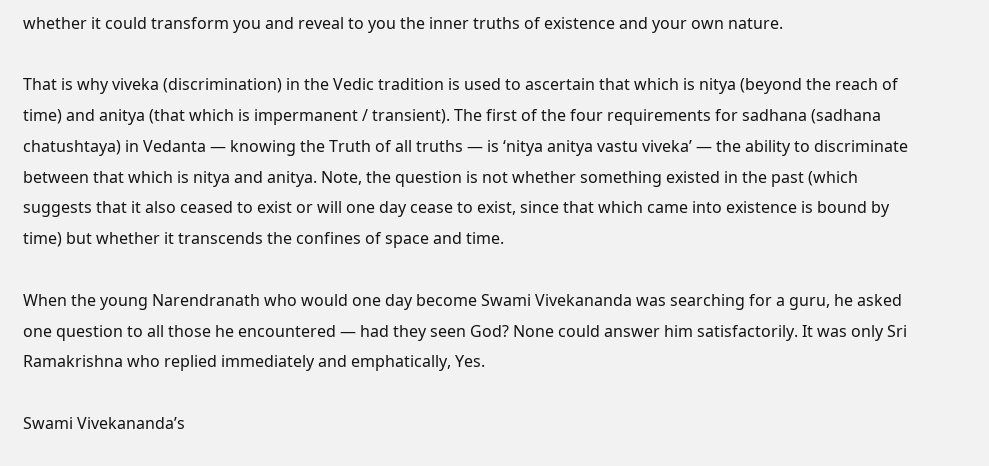whether it could transform you and reveal to you the inner truths of existence and your own nature.

That is why viveka (discrimination) in the Vedic tradition is used to ascertain that which is nitya (beyond the reach of time) and anitya (that which is impermanent / transient). The first of the four requirements for sadhana (sadhana chatushtaya) in Vedanta — knowing the Truth of all truths — is ‘nitya anitya vastu viveka’ — the ability to discriminate between that which is nitya and anitya. Note, the question is not whether something existed in the past (which suggests that it also ceased to exist or will one day cease to exist, since that which came into existence is bound by time) but whether it transcends the confines of space and time.

When the young Narendranath who would one day become Swami Vivekananda was searching for a guru, he asked one question to all those he encountered — had they seen God? None could answer him satisfactorily. It was only Sri Ramakrishna who replied immediately and emphatically, Yes.

Swami Vivekananda’s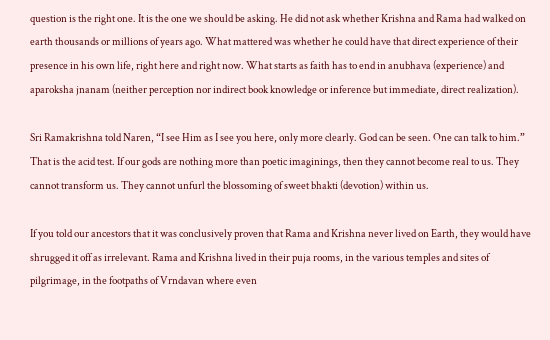question is the right one. It is the one we should be asking. He did not ask whether Krishna and Rama had walked on earth thousands or millions of years ago. What mattered was whether he could have that direct experience of their presence in his own life, right here and right now. What starts as faith has to end in anubhava (experience) and aparoksha jnanam (neither perception nor indirect book knowledge or inference but immediate, direct realization).

Sri Ramakrishna told Naren, “I see Him as I see you here, only more clearly. God can be seen. One can talk to him.” That is the acid test. If our gods are nothing more than poetic imaginings, then they cannot become real to us. They cannot transform us. They cannot unfurl the blossoming of sweet bhakti (devotion) within us.

If you told our ancestors that it was conclusively proven that Rama and Krishna never lived on Earth, they would have shrugged it off as irrelevant. Rama and Krishna lived in their puja rooms, in the various temples and sites of pilgrimage, in the footpaths of Vrndavan where even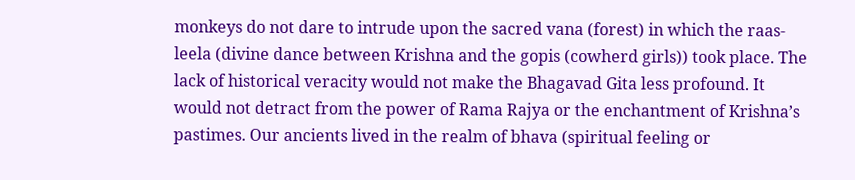monkeys do not dare to intrude upon the sacred vana (forest) in which the raas-leela (divine dance between Krishna and the gopis (cowherd girls)) took place. The lack of historical veracity would not make the Bhagavad Gita less profound. It would not detract from the power of Rama Rajya or the enchantment of Krishna’s pastimes. Our ancients lived in the realm of bhava (spiritual feeling or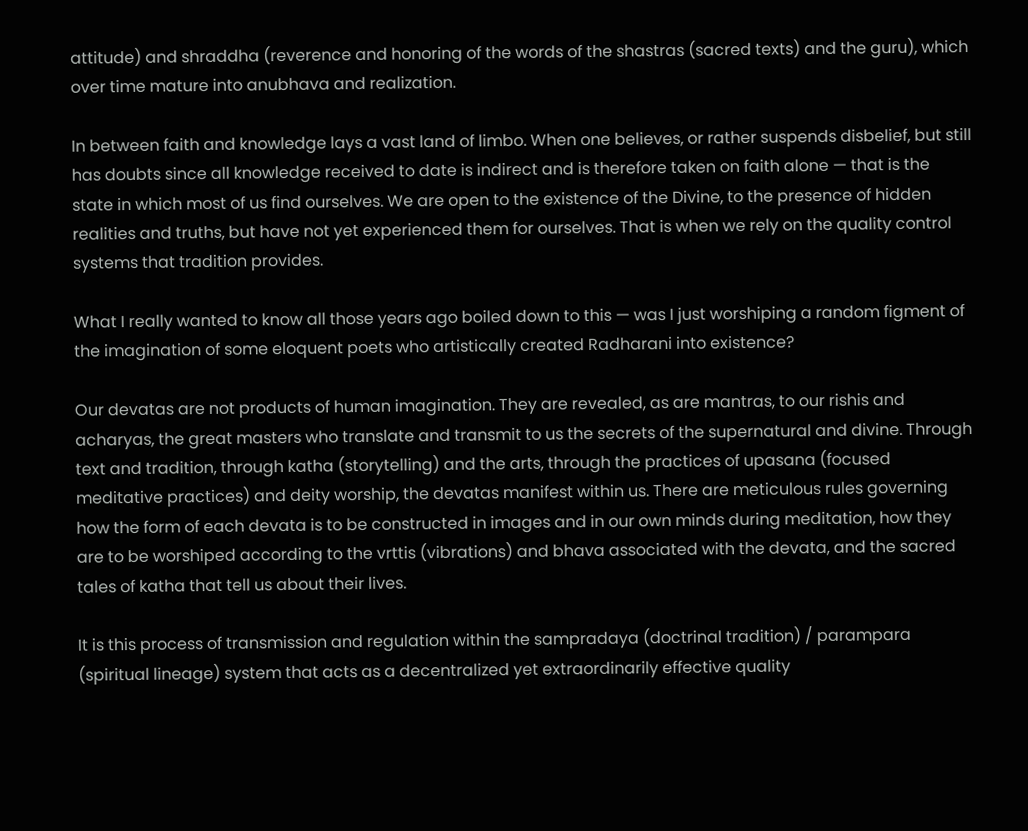attitude) and shraddha (reverence and honoring of the words of the shastras (sacred texts) and the guru), which over time mature into anubhava and realization.

In between faith and knowledge lays a vast land of limbo. When one believes, or rather suspends disbelief, but still has doubts since all knowledge received to date is indirect and is therefore taken on faith alone — that is the state in which most of us find ourselves. We are open to the existence of the Divine, to the presence of hidden realities and truths, but have not yet experienced them for ourselves. That is when we rely on the quality control systems that tradition provides.

What I really wanted to know all those years ago boiled down to this — was I just worshiping a random figment of the imagination of some eloquent poets who artistically created Radharani into existence?

Our devatas are not products of human imagination. They are revealed, as are mantras, to our rishis and acharyas, the great masters who translate and transmit to us the secrets of the supernatural and divine. Through text and tradition, through katha (storytelling) and the arts, through the practices of upasana (focused meditative practices) and deity worship, the devatas manifest within us. There are meticulous rules governing how the form of each devata is to be constructed in images and in our own minds during meditation, how they are to be worshiped according to the vrttis (vibrations) and bhava associated with the devata, and the sacred tales of katha that tell us about their lives.

It is this process of transmission and regulation within the sampradaya (doctrinal tradition) / parampara (spiritual lineage) system that acts as a decentralized yet extraordinarily effective quality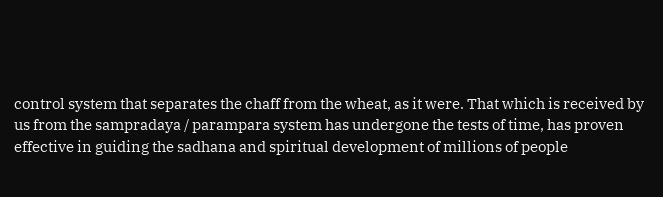control system that separates the chaff from the wheat, as it were. That which is received by us from the sampradaya / parampara system has undergone the tests of time, has proven effective in guiding the sadhana and spiritual development of millions of people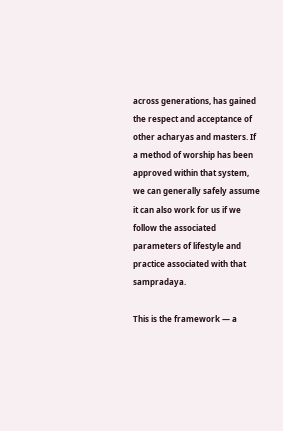across generations, has gained the respect and acceptance of other acharyas and masters. If a method of worship has been approved within that system, we can generally safely assume it can also work for us if we follow the associated parameters of lifestyle and practice associated with that sampradaya.

This is the framework — a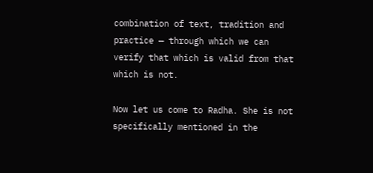combination of text, tradition and practice — through which we can verify that which is valid from that which is not.

Now let us come to Radha. She is not specifically mentioned in the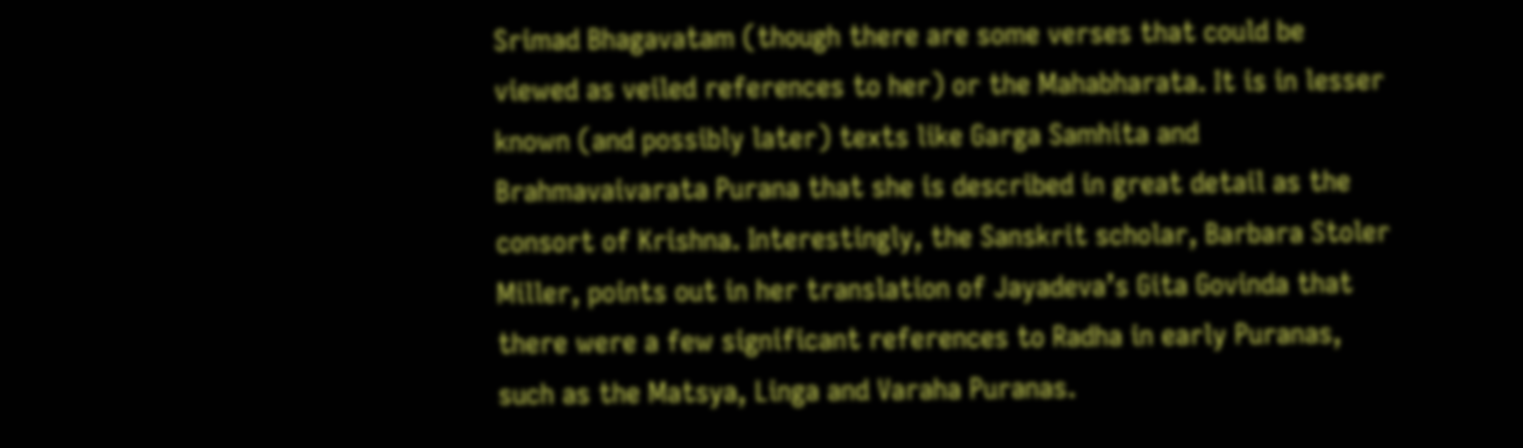Srimad Bhagavatam (though there are some verses that could be viewed as veiled references to her) or the Mahabharata. It is in lesser known (and possibly later) texts like Garga Samhita and Brahmavaivarata Purana that she is described in great detail as the consort of Krishna. Interestingly, the Sanskrit scholar, Barbara Stoler Miller, points out in her translation of Jayadeva’s Gita Govinda that there were a few significant references to Radha in early Puranas, such as the Matsya, Linga and Varaha Puranas.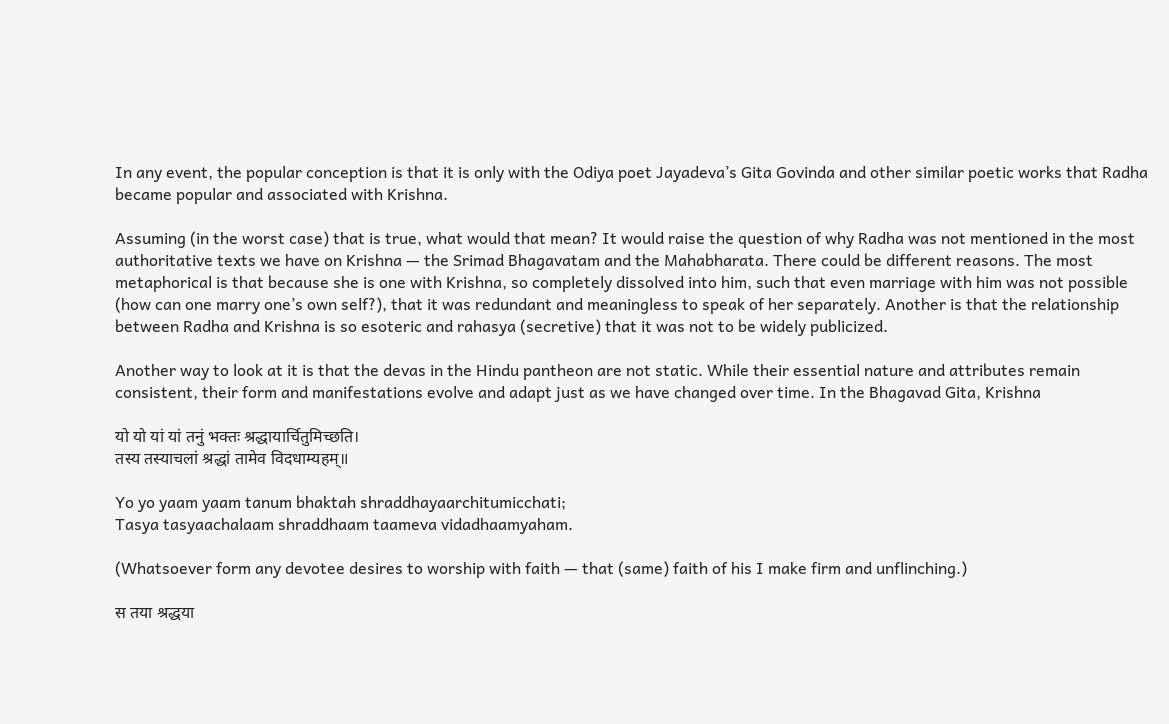In any event, the popular conception is that it is only with the Odiya poet Jayadeva’s Gita Govinda and other similar poetic works that Radha became popular and associated with Krishna.

Assuming (in the worst case) that is true, what would that mean? It would raise the question of why Radha was not mentioned in the most authoritative texts we have on Krishna — the Srimad Bhagavatam and the Mahabharata. There could be different reasons. The most metaphorical is that because she is one with Krishna, so completely dissolved into him, such that even marriage with him was not possible (how can one marry one’s own self?), that it was redundant and meaningless to speak of her separately. Another is that the relationship between Radha and Krishna is so esoteric and rahasya (secretive) that it was not to be widely publicized.

Another way to look at it is that the devas in the Hindu pantheon are not static. While their essential nature and attributes remain consistent, their form and manifestations evolve and adapt just as we have changed over time. In the Bhagavad Gita, Krishna

यो यो यां यां तनुं भक्तः श्रद्धायार्चितुमिच्छति।
तस्य तस्याचलां श्रद्धां तामेव विदधाम्यहम्॥

Yo yo yaam yaam tanum bhaktah shraddhayaarchitumicchati;
Tasya tasyaachalaam shraddhaam taameva vidadhaamyaham.

(Whatsoever form any devotee desires to worship with faith — that (same) faith of his I make firm and unflinching.)

स तया श्रद्धया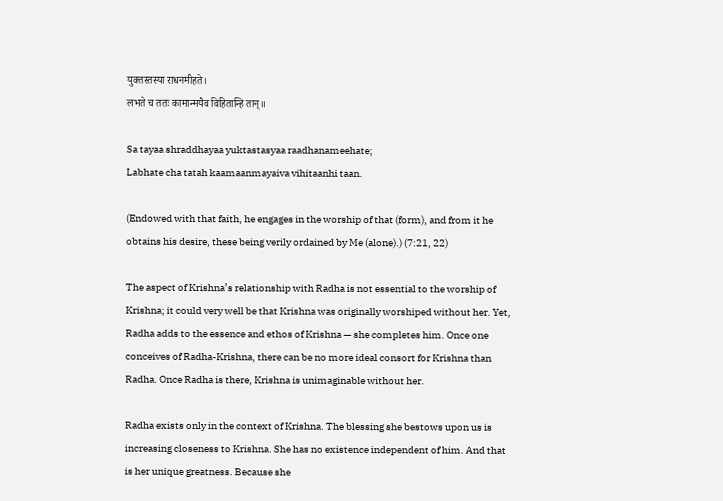युक्तस्तस्या राधनमीहते।
लभते च ततः कामान्मयैव विहितान्हि तान्॥

Sa tayaa shraddhayaa yuktastasyaa raadhanameehate;
Labhate cha tatah kaamaanmayaiva vihitaanhi taan.

(Endowed with that faith, he engages in the worship of that (form), and from it he obtains his desire, these being verily ordained by Me (alone).) (7:21, 22)

The aspect of Krishna’s relationship with Radha is not essential to the worship of Krishna; it could very well be that Krishna was originally worshiped without her. Yet, Radha adds to the essence and ethos of Krishna — she completes him. Once one conceives of Radha-Krishna, there can be no more ideal consort for Krishna than Radha. Once Radha is there, Krishna is unimaginable without her.

Radha exists only in the context of Krishna. The blessing she bestows upon us is increasing closeness to Krishna. She has no existence independent of him. And that is her unique greatness. Because she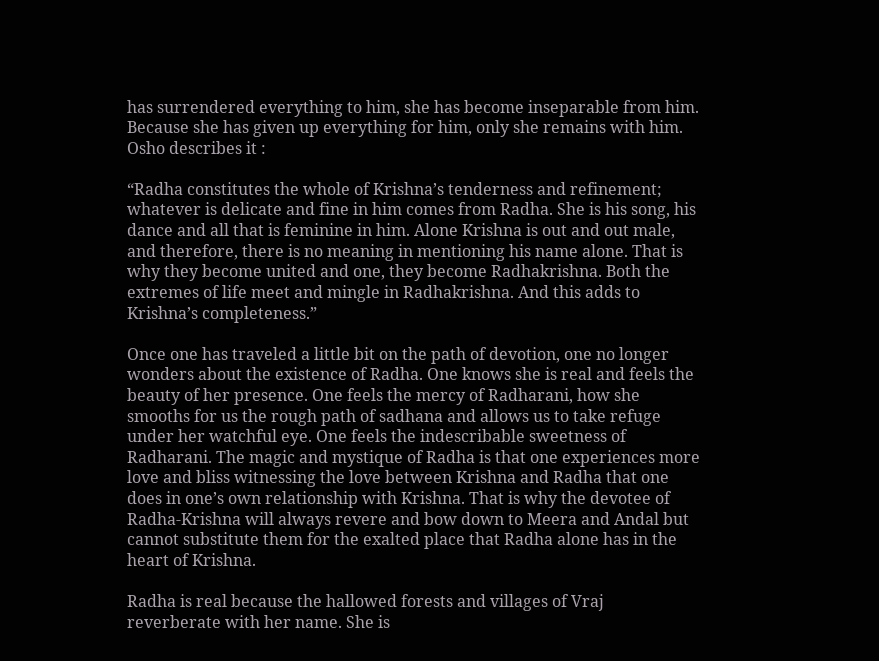has surrendered everything to him, she has become inseparable from him. Because she has given up everything for him, only she remains with him. Osho describes it :

“Radha constitutes the whole of Krishna’s tenderness and refinement; whatever is delicate and fine in him comes from Radha. She is his song, his dance and all that is feminine in him. Alone Krishna is out and out male, and therefore, there is no meaning in mentioning his name alone. That is why they become united and one, they become Radhakrishna. Both the extremes of life meet and mingle in Radhakrishna. And this adds to Krishna’s completeness.”

Once one has traveled a little bit on the path of devotion, one no longer wonders about the existence of Radha. One knows she is real and feels the beauty of her presence. One feels the mercy of Radharani, how she smooths for us the rough path of sadhana and allows us to take refuge under her watchful eye. One feels the indescribable sweetness of Radharani. The magic and mystique of Radha is that one experiences more love and bliss witnessing the love between Krishna and Radha that one does in one’s own relationship with Krishna. That is why the devotee of Radha-Krishna will always revere and bow down to Meera and Andal but cannot substitute them for the exalted place that Radha alone has in the heart of Krishna.

Radha is real because the hallowed forests and villages of Vraj reverberate with her name. She is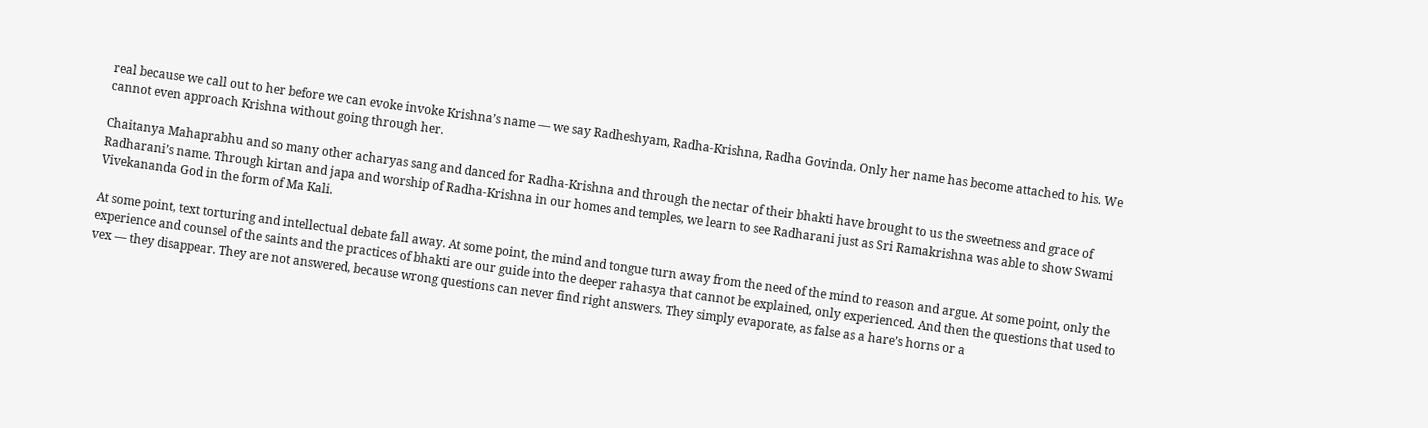real because we call out to her before we can evoke invoke Krishna’s name — we say Radheshyam, Radha-Krishna, Radha Govinda. Only her name has become attached to his. We cannot even approach Krishna without going through her.

Chaitanya Mahaprabhu and so many other acharyas sang and danced for Radha-Krishna and through the nectar of their bhakti have brought to us the sweetness and grace of Radharani’s name. Through kirtan and japa and worship of Radha-Krishna in our homes and temples, we learn to see Radharani just as Sri Ramakrishna was able to show Swami Vivekananda God in the form of Ma Kali.

At some point, text torturing and intellectual debate fall away. At some point, the mind and tongue turn away from the need of the mind to reason and argue. At some point, only the experience and counsel of the saints and the practices of bhakti are our guide into the deeper rahasya that cannot be explained, only experienced. And then the questions that used to vex — they disappear. They are not answered, because wrong questions can never find right answers. They simply evaporate, as false as a hare’s horns or a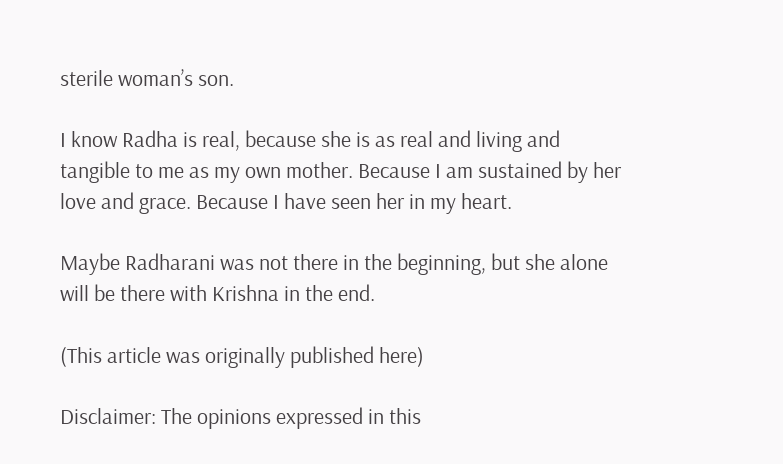sterile woman’s son.

I know Radha is real, because she is as real and living and tangible to me as my own mother. Because I am sustained by her love and grace. Because I have seen her in my heart.

Maybe Radharani was not there in the beginning, but she alone will be there with Krishna in the end.

(This article was originally published here)

Disclaimer: The opinions expressed in this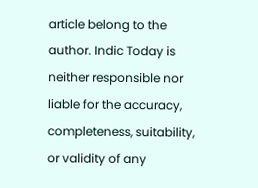article belong to the author. Indic Today is neither responsible nor liable for the accuracy, completeness, suitability, or validity of any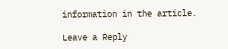information in the article.

Leave a Reply